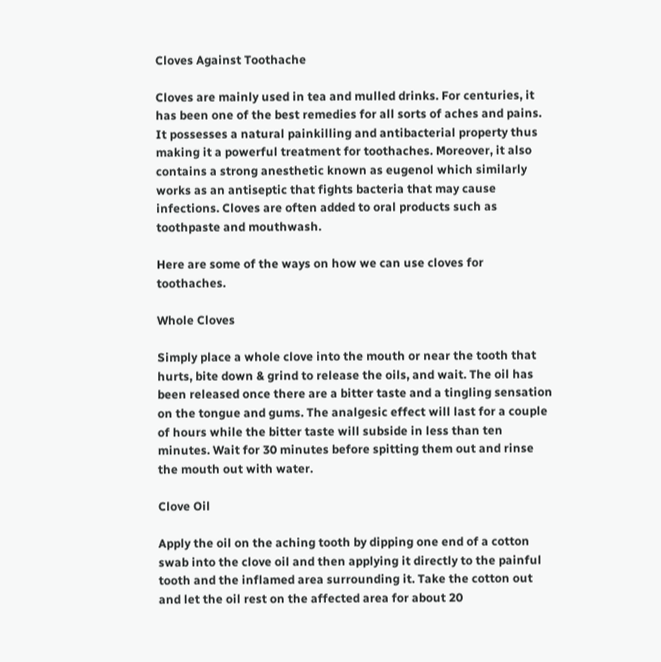Cloves Against Toothache

Cloves are mainly used in tea and mulled drinks. For centuries, it has been one of the best remedies for all sorts of aches and pains. It possesses a natural painkilling and antibacterial property thus making it a powerful treatment for toothaches. Moreover, it also contains a strong anesthetic known as eugenol which similarly works as an antiseptic that fights bacteria that may cause infections. Cloves are often added to oral products such as toothpaste and mouthwash.

Here are some of the ways on how we can use cloves for toothaches.

Whole Cloves

Simply place a whole clove into the mouth or near the tooth that hurts, bite down & grind to release the oils, and wait. The oil has been released once there are a bitter taste and a tingling sensation on the tongue and gums. The analgesic effect will last for a couple of hours while the bitter taste will subside in less than ten minutes. Wait for 30 minutes before spitting them out and rinse the mouth out with water.

Clove Oil

Apply the oil on the aching tooth by dipping one end of a cotton swab into the clove oil and then applying it directly to the painful tooth and the inflamed area surrounding it. Take the cotton out and let the oil rest on the affected area for about 20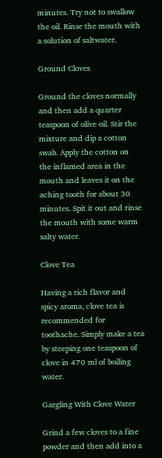minutes. Try not to swallow the oil. Rinse the mouth with a solution of saltwater.

Ground Cloves

Ground the cloves normally and then add a quarter teaspoon of olive oil. Stir the mixture and dip a cotton swab. Apply the cotton on the inflamed area in the mouth and leaves it on the aching tooth for about 30 minutes. Spit it out and rinse the mouth with some warm salty water.

Clove Tea

Having a rich flavor and spicy aroma, clove tea is recommended for toothache. Simply make a tea by steeping one teaspoon of clove in 470 ml of boiling water.

Gargling With Clove Water

Grind a few cloves to a fine powder and then add into a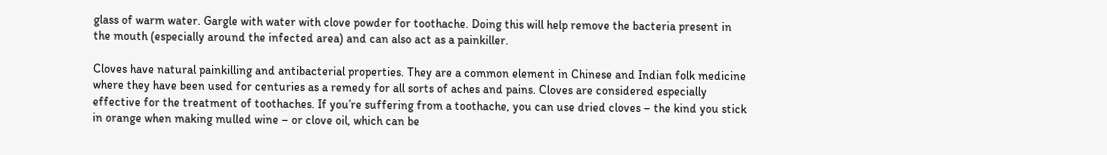glass of warm water. Gargle with water with clove powder for toothache. Doing this will help remove the bacteria present in the mouth (especially around the infected area) and can also act as a painkiller.

Cloves have natural painkilling and antibacterial properties. They are a common element in Chinese and Indian folk medicine where they have been used for centuries as a remedy for all sorts of aches and pains. Cloves are considered especially effective for the treatment of toothaches. If you’re suffering from a toothache, you can use dried cloves – the kind you stick in orange when making mulled wine – or clove oil, which can be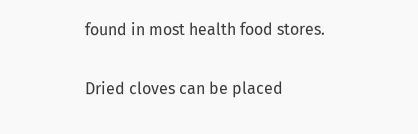found in most health food stores.

Dried cloves can be placed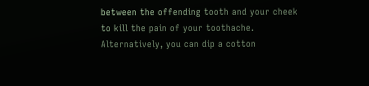between the offending tooth and your cheek to kill the pain of your toothache. Alternatively, you can dip a cotton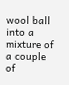wool ball into a mixture of a couple of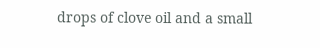drops of clove oil and a small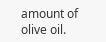amount of olive oil.